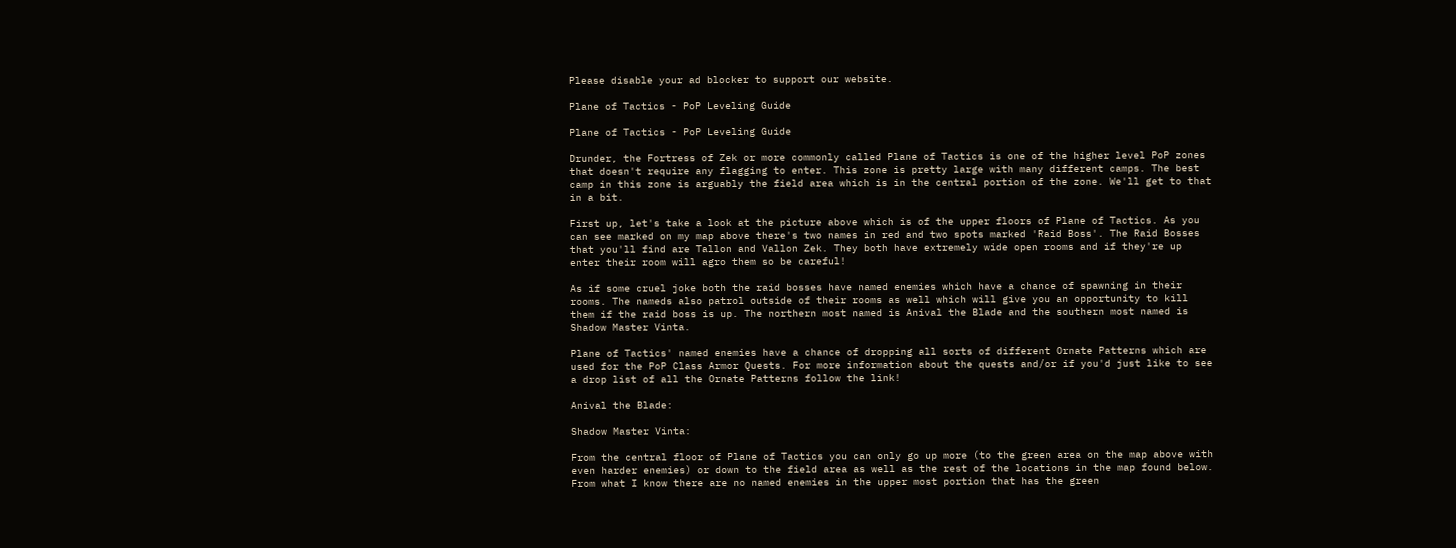Please disable your ad blocker to support our website.

Plane of Tactics - PoP Leveling Guide

Plane of Tactics - PoP Leveling Guide

Drunder, the Fortress of Zek or more commonly called Plane of Tactics is one of the higher level PoP zones that doesn't require any flagging to enter. This zone is pretty large with many different camps. The best camp in this zone is arguably the field area which is in the central portion of the zone. We'll get to that in a bit.

First up, let's take a look at the picture above which is of the upper floors of Plane of Tactics. As you can see marked on my map above there's two names in red and two spots marked 'Raid Boss'. The Raid Bosses that you'll find are Tallon and Vallon Zek. They both have extremely wide open rooms and if they're up enter their room will agro them so be careful!

As if some cruel joke both the raid bosses have named enemies which have a chance of spawning in their rooms. The nameds also patrol outside of their rooms as well which will give you an opportunity to kill them if the raid boss is up. The northern most named is Anival the Blade and the southern most named is Shadow Master Vinta.

Plane of Tactics' named enemies have a chance of dropping all sorts of different Ornate Patterns which are used for the PoP Class Armor Quests. For more information about the quests and/or if you'd just like to see a drop list of all the Ornate Patterns follow the link!

Anival the Blade:

Shadow Master Vinta:

From the central floor of Plane of Tactics you can only go up more (to the green area on the map above with even harder enemies) or down to the field area as well as the rest of the locations in the map found below. From what I know there are no named enemies in the upper most portion that has the green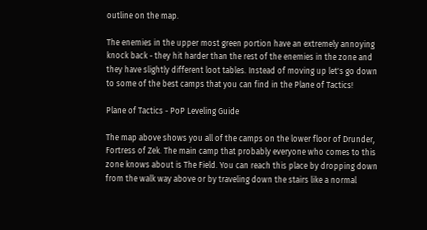outline on the map.

The enemies in the upper most green portion have an extremely annoying knock back - they hit harder than the rest of the enemies in the zone and they have slightly different loot tables. Instead of moving up let's go down to some of the best camps that you can find in the Plane of Tactics!

Plane of Tactics - PoP Leveling Guide

The map above shows you all of the camps on the lower floor of Drunder, Fortress of Zek. The main camp that probably everyone who comes to this zone knows about is The Field. You can reach this place by dropping down from the walk way above or by traveling down the stairs like a normal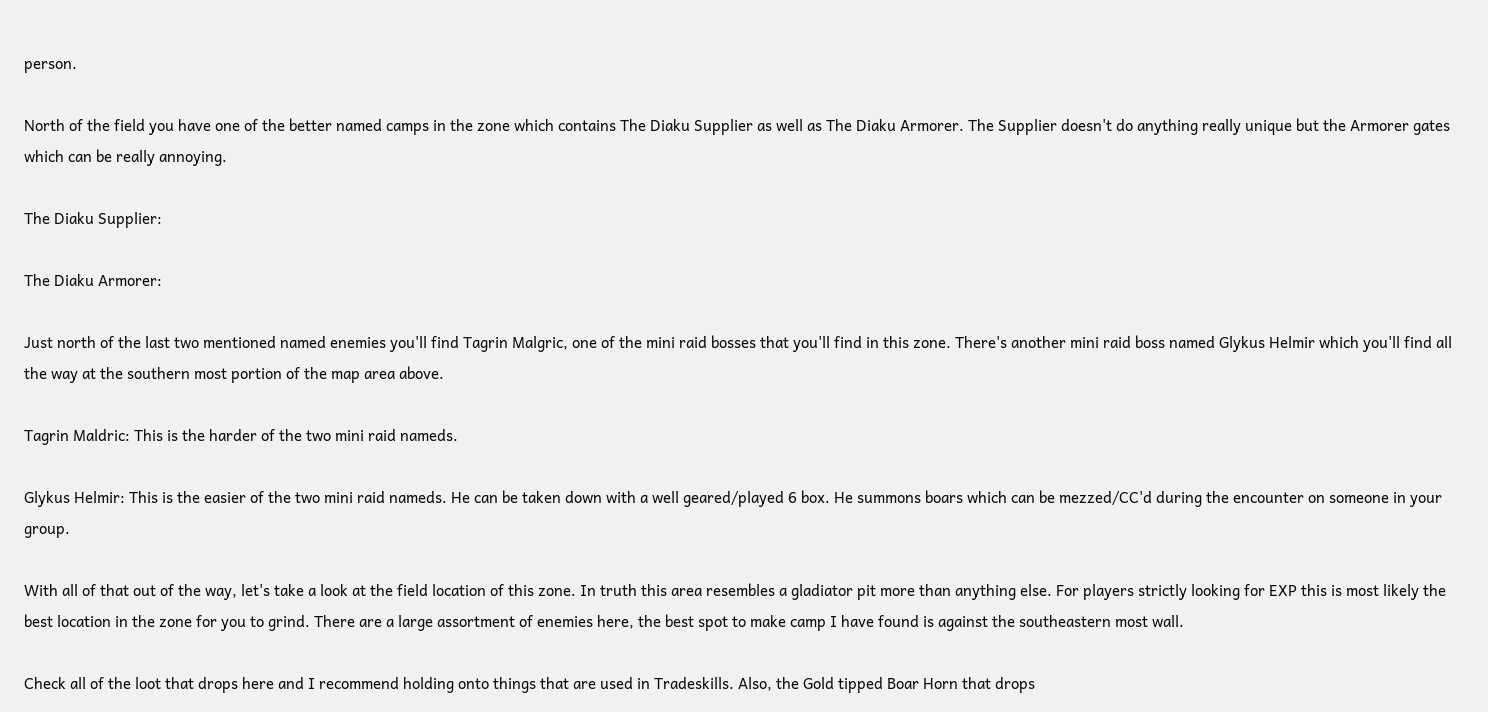person.

North of the field you have one of the better named camps in the zone which contains The Diaku Supplier as well as The Diaku Armorer. The Supplier doesn't do anything really unique but the Armorer gates which can be really annoying.

The Diaku Supplier:

The Diaku Armorer:

Just north of the last two mentioned named enemies you'll find Tagrin Malgric, one of the mini raid bosses that you'll find in this zone. There's another mini raid boss named Glykus Helmir which you'll find all the way at the southern most portion of the map area above.

Tagrin Maldric: This is the harder of the two mini raid nameds.

Glykus Helmir: This is the easier of the two mini raid nameds. He can be taken down with a well geared/played 6 box. He summons boars which can be mezzed/CC'd during the encounter on someone in your group.

With all of that out of the way, let's take a look at the field location of this zone. In truth this area resembles a gladiator pit more than anything else. For players strictly looking for EXP this is most likely the best location in the zone for you to grind. There are a large assortment of enemies here, the best spot to make camp I have found is against the southeastern most wall.

Check all of the loot that drops here and I recommend holding onto things that are used in Tradeskills. Also, the Gold tipped Boar Horn that drops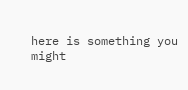here is something you might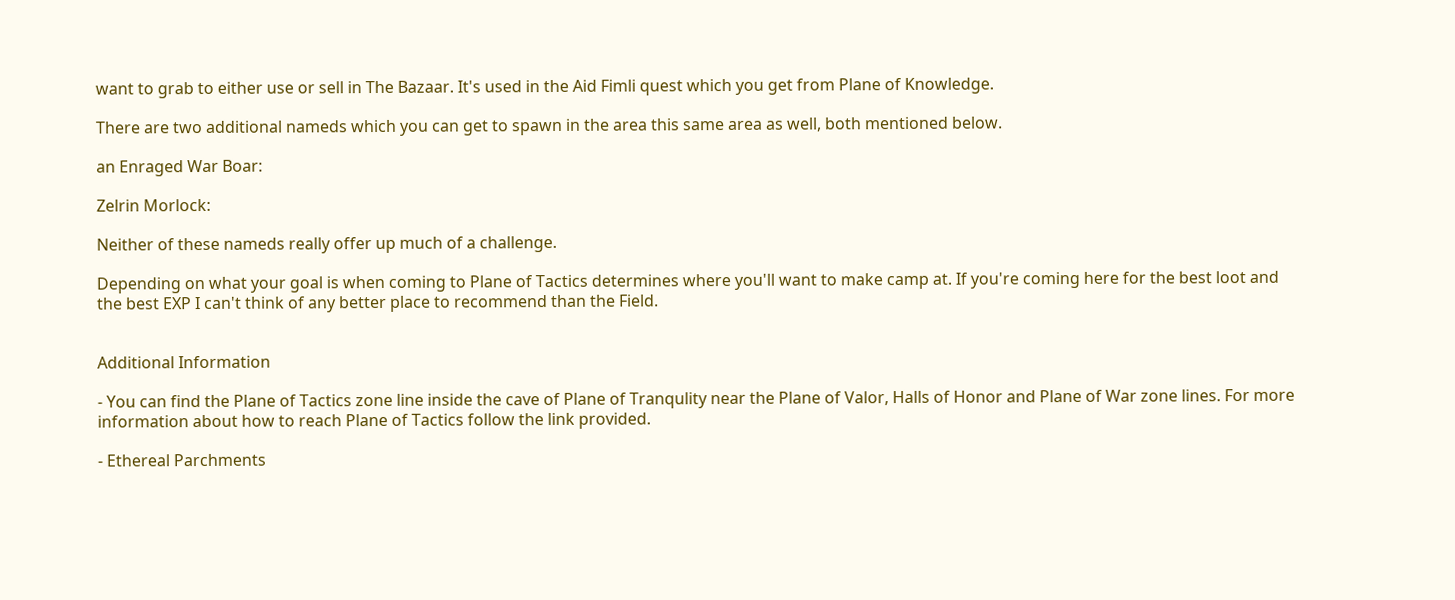want to grab to either use or sell in The Bazaar. It's used in the Aid Fimli quest which you get from Plane of Knowledge.

There are two additional nameds which you can get to spawn in the area this same area as well, both mentioned below.

an Enraged War Boar:

Zelrin Morlock:

Neither of these nameds really offer up much of a challenge.

Depending on what your goal is when coming to Plane of Tactics determines where you'll want to make camp at. If you're coming here for the best loot and the best EXP I can't think of any better place to recommend than the Field.


Additional Information

- You can find the Plane of Tactics zone line inside the cave of Plane of Tranqulity near the Plane of Valor, Halls of Honor and Plane of War zone lines. For more information about how to reach Plane of Tactics follow the link provided.

- Ethereal Parchments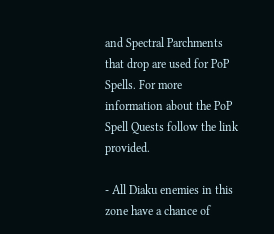and Spectral Parchments that drop are used for PoP Spells. For more information about the PoP Spell Quests follow the link provided.

- All Diaku enemies in this zone have a chance of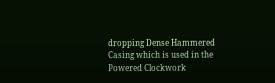dropping Dense Hammered Casing which is used in the Powered Clockwork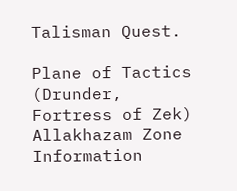Talisman Quest.

Plane of Tactics (Drunder, Fortress of Zek) Allakhazam Zone Information